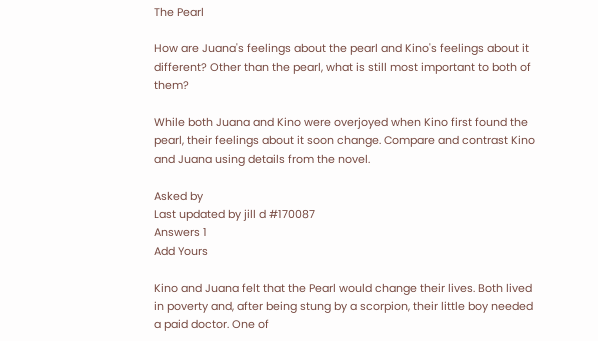The Pearl

How are Juana's feelings about the pearl and Kino's feelings about it different? Other than the pearl, what is still most important to both of them?

While both Juana and Kino were overjoyed when Kino first found the pearl, their feelings about it soon change. Compare and contrast Kino and Juana using details from the novel.

Asked by
Last updated by jill d #170087
Answers 1
Add Yours

Kino and Juana felt that the Pearl would change their lives. Both lived in poverty and, after being stung by a scorpion, their little boy needed a paid doctor. One of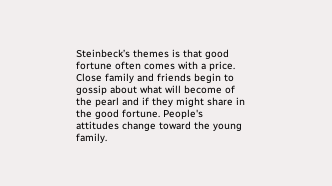Steinbeck’s themes is that good fortune often comes with a price. Close family and friends begin to gossip about what will become of the pearl and if they might share in the good fortune. People's attitudes change toward the young family.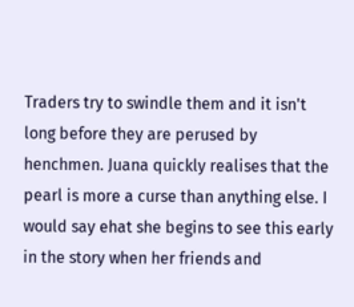Traders try to swindle them and it isn't long before they are perused by henchmen. Juana quickly realises that the pearl is more a curse than anything else. I would say ehat she begins to see this early in the story when her friends and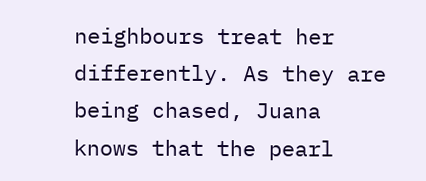neighbours treat her differently. As they are being chased, Juana knows that the pearl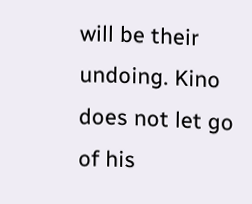will be their undoing. Kino does not let go of his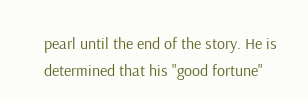pearl until the end of the story. He is determined that his "good fortune"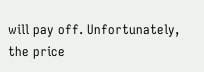will pay off. Unfortunately, the price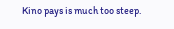Kino pays is much too steep.